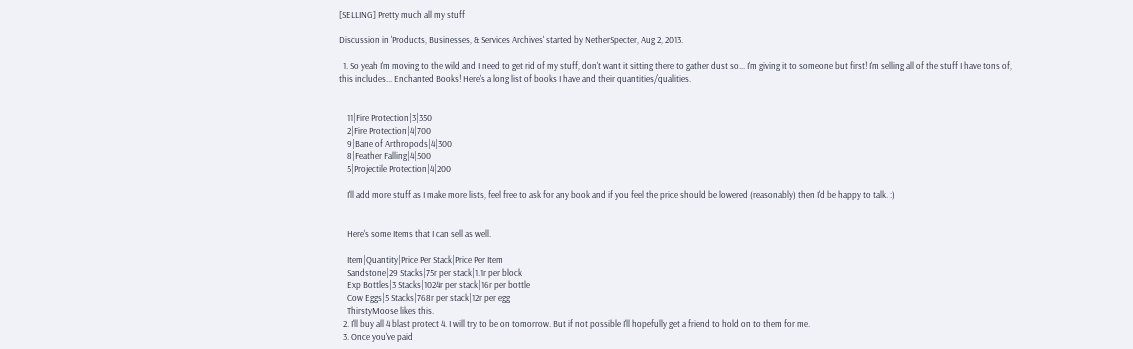[SELLING] Pretty much all my stuff

Discussion in 'Products, Businesses, & Services Archives' started by NetherSpecter, Aug 2, 2013.

  1. So yeah I'm moving to the wild and I need to get rid of my stuff, don't want it sitting there to gather dust so... I'm giving it to someone but first! I'm selling all of the stuff I have tons of, this includes... Enchanted Books! Here's a long list of books I have and their quantities/qualities.


    11|Fire Protection|3|350
    2|Fire Protection|4|700
    9|Bane of Arthropods|4|300
    8|Feather Falling|4|500
    5|Projectile Protection|4|200

    I'll add more stuff as I make more lists, feel free to ask for any book and if you feel the price should be lowered (reasonably) then I'd be happy to talk. :)


    Here's some Items that I can sell as well.

    Item|Quantity|Price Per Stack|Price Per Item
    Sandstone|29 Stacks|75r per stack|1.1r per block
    Exp Bottles|3 Stacks|1024r per stack|16r per bottle
    Cow Eggs|5 Stacks|768r per stack|12r per egg
    ThirstyMoose likes this.
  2. I'll buy all 4 blast protect 4. I will try to be on tomorrow. But if not possible I'll hopefully get a friend to hold on to them for me.
  3. Once you've paid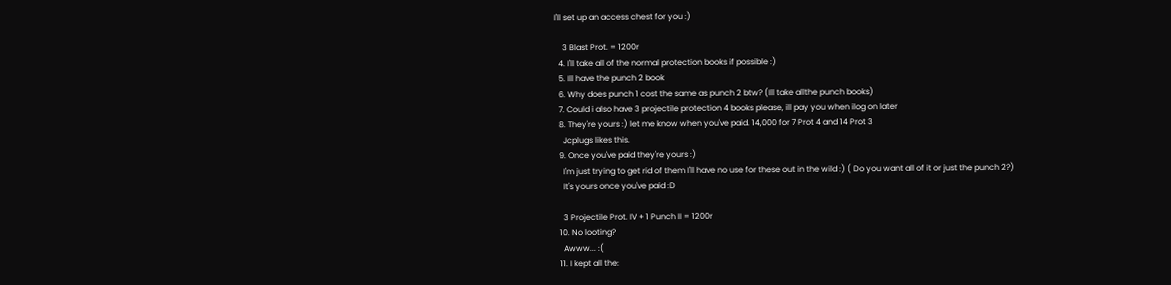I'll set up an access chest for you :)

    3 Blast Prot. = 1200r
  4. I'll take all of the normal protection books if possible :)
  5. Ill have the punch 2 book
  6. Why does punch 1 cost the same as punch 2 btw? (Ill take allthe punch books)
  7. Could i also have 3 projectile protection 4 books please, ill pay you when ilog on later
  8. They're yours :) let me know when you've paid. 14,000 for 7 Prot 4 and 14 Prot 3
    Jcplugs likes this.
  9. Once you've paid they're yours :)
    I'm just trying to get rid of them I'll have no use for these out in the wild :) ( Do you want all of it or just the punch 2?)
    It's yours once you've paid :D

    3 Projectile Prot. IV + 1 Punch II = 1200r
  10. No looting?
    Awww... :(
  11. I kept all the: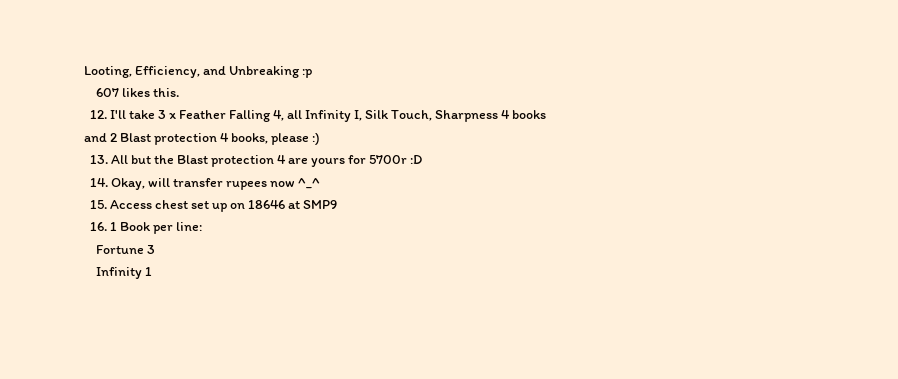Looting, Efficiency, and Unbreaking :p
    607 likes this.
  12. I'll take 3 x Feather Falling 4, all Infinity I, Silk Touch, Sharpness 4 books and 2 Blast protection 4 books, please :)
  13. All but the Blast protection 4 are yours for 5700r :D
  14. Okay, will transfer rupees now ^_^
  15. Access chest set up on 18646 at SMP9
  16. 1 Book per line:
    Fortune 3
    Infinity 1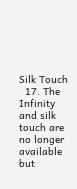Silk Touch
  17. The Infinity and silk touch are no longer available but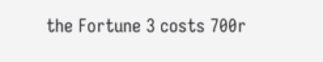the Fortune 3 costs 700r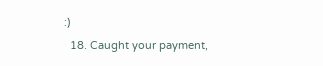:)
  18. Caught your payment,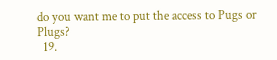do you want me to put the access to Pugs or Plugs?
  19.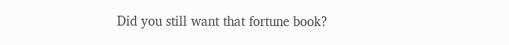Did you still want that fortune book?